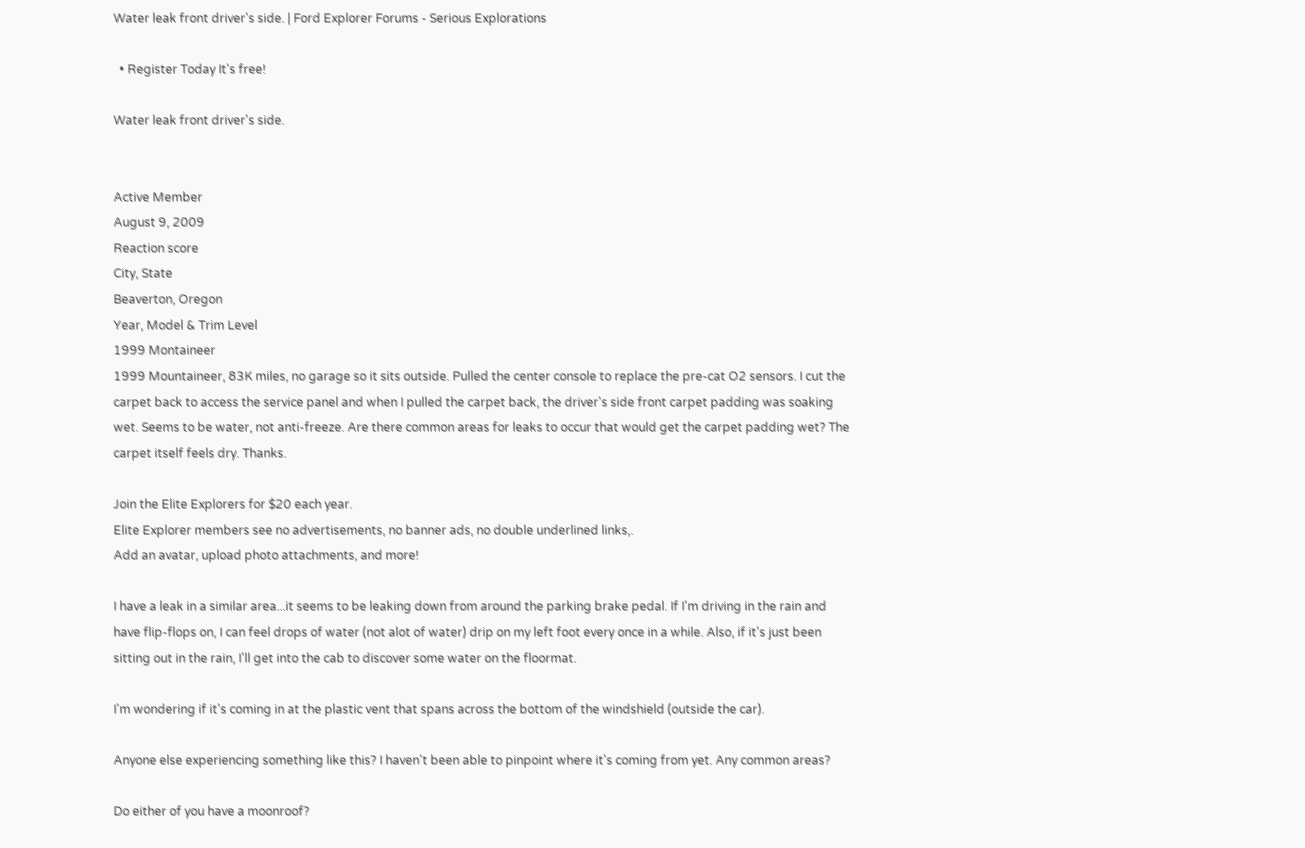Water leak front driver's side. | Ford Explorer Forums - Serious Explorations

  • Register Today It's free!

Water leak front driver's side.


Active Member
August 9, 2009
Reaction score
City, State
Beaverton, Oregon
Year, Model & Trim Level
1999 Montaineer
1999 Mountaineer, 83K miles, no garage so it sits outside. Pulled the center console to replace the pre-cat O2 sensors. I cut the carpet back to access the service panel and when I pulled the carpet back, the driver's side front carpet padding was soaking wet. Seems to be water, not anti-freeze. Are there common areas for leaks to occur that would get the carpet padding wet? The carpet itself feels dry. Thanks.

Join the Elite Explorers for $20 each year.
Elite Explorer members see no advertisements, no banner ads, no double underlined links,.
Add an avatar, upload photo attachments, and more!

I have a leak in a similar area...it seems to be leaking down from around the parking brake pedal. If I'm driving in the rain and have flip-flops on, I can feel drops of water (not alot of water) drip on my left foot every once in a while. Also, if it's just been sitting out in the rain, I'll get into the cab to discover some water on the floormat.

I'm wondering if it's coming in at the plastic vent that spans across the bottom of the windshield (outside the car).

Anyone else experiencing something like this? I haven't been able to pinpoint where it's coming from yet. Any common areas?

Do either of you have a moonroof?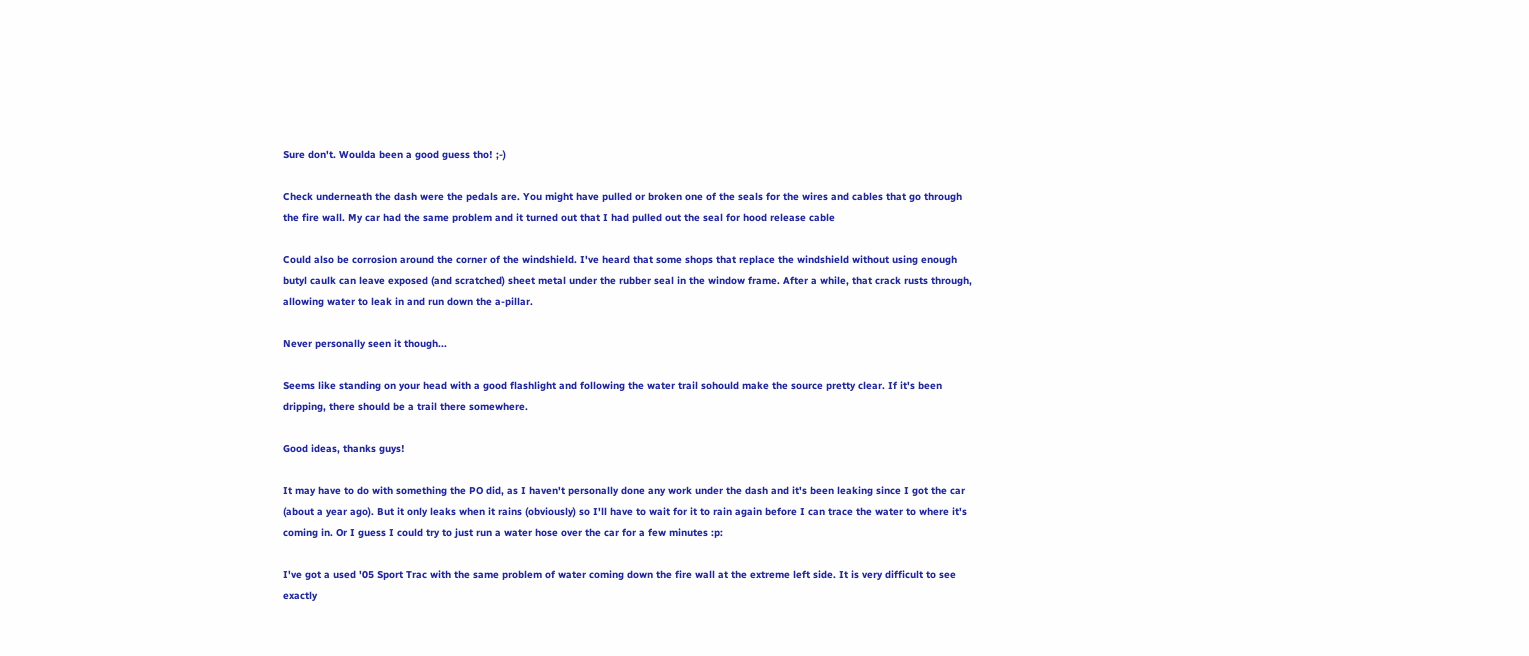Sure don't. Woulda been a good guess tho! ;-)

Check underneath the dash were the pedals are. You might have pulled or broken one of the seals for the wires and cables that go through the fire wall. My car had the same problem and it turned out that I had pulled out the seal for hood release cable

Could also be corrosion around the corner of the windshield. I've heard that some shops that replace the windshield without using enough butyl caulk can leave exposed (and scratched) sheet metal under the rubber seal in the window frame. After a while, that crack rusts through, allowing water to leak in and run down the a-pillar.

Never personally seen it though...

Seems like standing on your head with a good flashlight and following the water trail sohould make the source pretty clear. If it's been dripping, there should be a trail there somewhere.

Good ideas, thanks guys!

It may have to do with something the PO did, as I haven't personally done any work under the dash and it's been leaking since I got the car (about a year ago). But it only leaks when it rains (obviously) so I'll have to wait for it to rain again before I can trace the water to where it's coming in. Or I guess I could try to just run a water hose over the car for a few minutes :p:

I've got a used '05 Sport Trac with the same problem of water coming down the fire wall at the extreme left side. It is very difficult to see exactly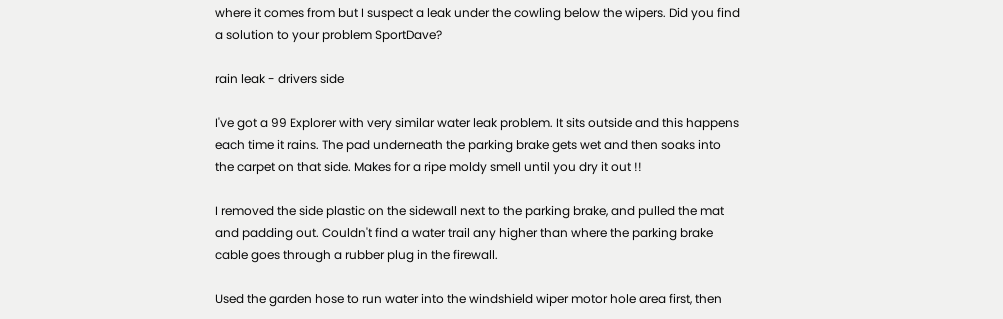where it comes from but I suspect a leak under the cowling below the wipers. Did you find a solution to your problem SportDave?

rain leak - drivers side

I've got a 99 Explorer with very similar water leak problem. It sits outside and this happens each time it rains. The pad underneath the parking brake gets wet and then soaks into the carpet on that side. Makes for a ripe moldy smell until you dry it out !!

I removed the side plastic on the sidewall next to the parking brake, and pulled the mat and padding out. Couldn't find a water trail any higher than where the parking brake cable goes through a rubber plug in the firewall.

Used the garden hose to run water into the windshield wiper motor hole area first, then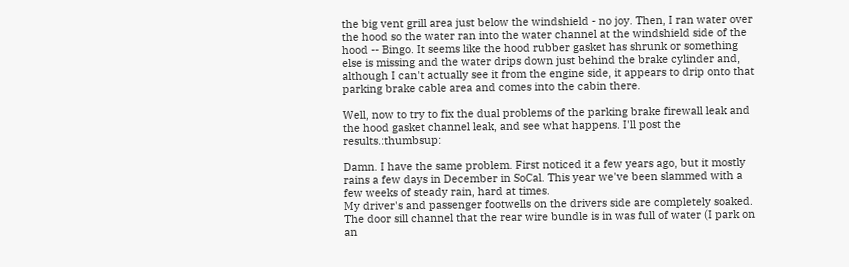the big vent grill area just below the windshield - no joy. Then, I ran water over the hood so the water ran into the water channel at the windshield side of the hood -- Bingo. It seems like the hood rubber gasket has shrunk or something else is missing and the water drips down just behind the brake cylinder and, although I can't actually see it from the engine side, it appears to drip onto that parking brake cable area and comes into the cabin there.

Well, now to try to fix the dual problems of the parking brake firewall leak and the hood gasket channel leak, and see what happens. I'll post the results.:thumbsup:

Damn. I have the same problem. First noticed it a few years ago, but it mostly rains a few days in December in SoCal. This year we've been slammed with a few weeks of steady rain, hard at times.
My driver's and passenger footwells on the drivers side are completely soaked. The door sill channel that the rear wire bundle is in was full of water (I park on an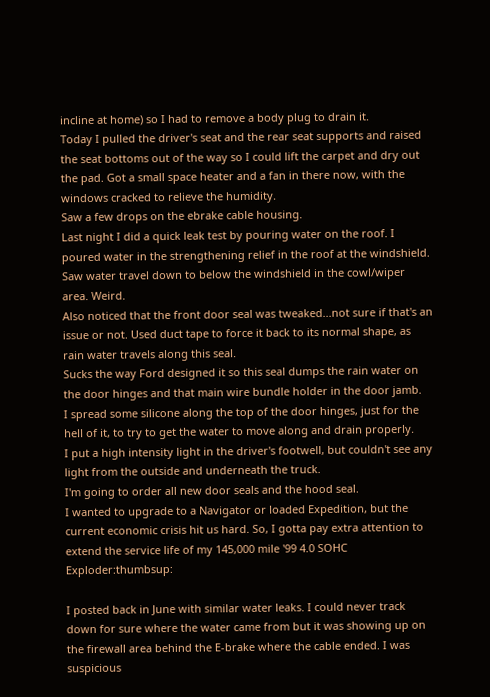incline at home) so I had to remove a body plug to drain it.
Today I pulled the driver's seat and the rear seat supports and raised the seat bottoms out of the way so I could lift the carpet and dry out the pad. Got a small space heater and a fan in there now, with the windows cracked to relieve the humidity.
Saw a few drops on the ebrake cable housing.
Last night I did a quick leak test by pouring water on the roof. I poured water in the strengthening relief in the roof at the windshield. Saw water travel down to below the windshield in the cowl/wiper area. Weird.
Also noticed that the front door seal was tweaked...not sure if that's an issue or not. Used duct tape to force it back to its normal shape, as rain water travels along this seal.
Sucks the way Ford designed it so this seal dumps the rain water on the door hinges and that main wire bundle holder in the door jamb.
I spread some silicone along the top of the door hinges, just for the hell of it, to try to get the water to move along and drain properly.
I put a high intensity light in the driver's footwell, but couldn't see any light from the outside and underneath the truck.
I'm going to order all new door seals and the hood seal.
I wanted to upgrade to a Navigator or loaded Expedition, but the current economic crisis hit us hard. So, I gotta pay extra attention to extend the service life of my 145,000 mile '99 4.0 SOHC Exploder:thumbsup:

I posted back in June with similar water leaks. I could never track down for sure where the water came from but it was showing up on the firewall area behind the E-brake where the cable ended. I was suspicious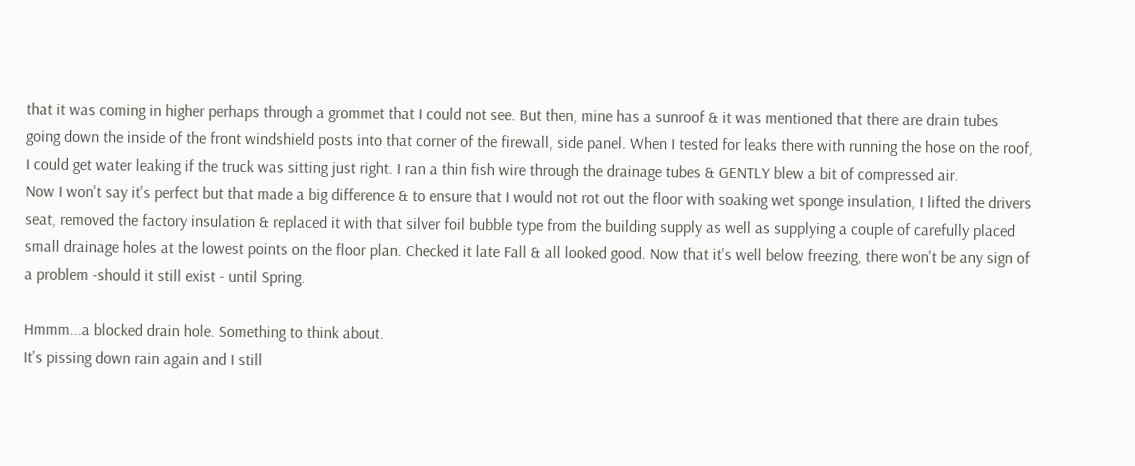that it was coming in higher perhaps through a grommet that I could not see. But then, mine has a sunroof & it was mentioned that there are drain tubes going down the inside of the front windshield posts into that corner of the firewall, side panel. When I tested for leaks there with running the hose on the roof, I could get water leaking if the truck was sitting just right. I ran a thin fish wire through the drainage tubes & GENTLY blew a bit of compressed air.
Now I won't say it's perfect but that made a big difference & to ensure that I would not rot out the floor with soaking wet sponge insulation, I lifted the drivers seat, removed the factory insulation & replaced it with that silver foil bubble type from the building supply as well as supplying a couple of carefully placed small drainage holes at the lowest points on the floor plan. Checked it late Fall & all looked good. Now that it's well below freezing, there won't be any sign of a problem -should it still exist - until Spring.

Hmmm...a blocked drain hole. Something to think about.
It's pissing down rain again and I still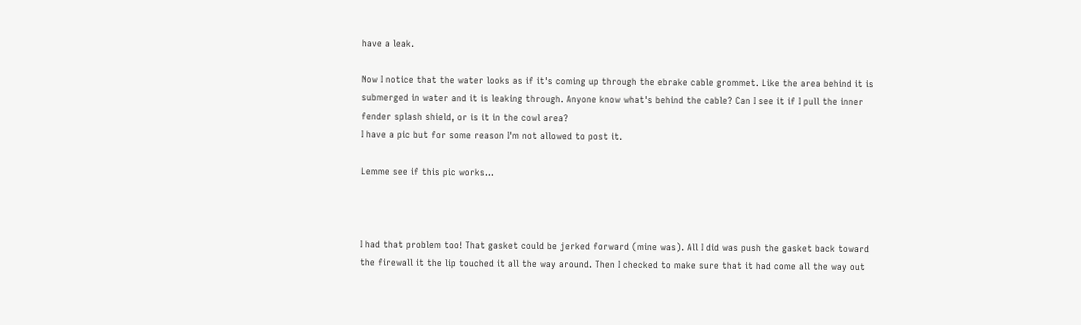have a leak.

Now I notice that the water looks as if it's coming up through the ebrake cable grommet. Like the area behind it is submerged in water and it is leaking through. Anyone know what's behind the cable? Can I see it if I pull the inner fender splash shield, or is it in the cowl area?
I have a pic but for some reason I'm not allowed to post it.

Lemme see if this pic works...



I had that problem too! That gasket could be jerked forward (mine was). All I did was push the gasket back toward the firewall it the lip touched it all the way around. Then I checked to make sure that it had come all the way out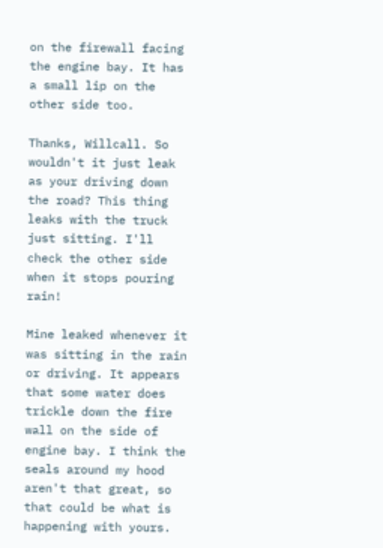on the firewall facing the engine bay. It has a small lip on the other side too.

Thanks, Willcall. So wouldn't it just leak as your driving down the road? This thing leaks with the truck just sitting. I'll check the other side when it stops pouring rain!

Mine leaked whenever it was sitting in the rain or driving. It appears that some water does trickle down the fire wall on the side of engine bay. I think the seals around my hood aren't that great, so that could be what is happening with yours.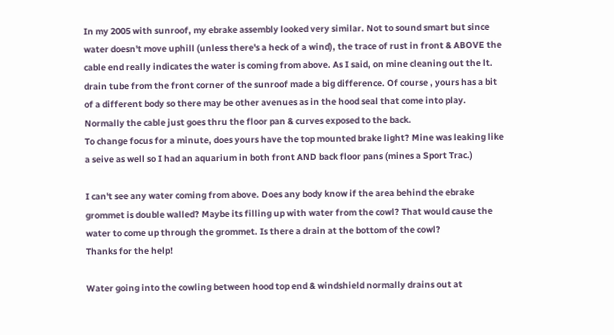In my 2005 with sunroof, my ebrake assembly looked very similar. Not to sound smart but since water doesn't move uphill (unless there's a heck of a wind), the trace of rust in front & ABOVE the cable end really indicates the water is coming from above. As I said, on mine cleaning out the lt. drain tube from the front corner of the sunroof made a big difference. Of course , yours has a bit of a different body so there may be other avenues as in the hood seal that come into play.
Normally the cable just goes thru the floor pan & curves exposed to the back.
To change focus for a minute, does yours have the top mounted brake light? Mine was leaking like a seive as well so I had an aquarium in both front AND back floor pans (mines a Sport Trac.)

I can't see any water coming from above. Does any body know if the area behind the ebrake grommet is double walled? Maybe its filling up with water from the cowl? That would cause the water to come up through the grommet. Is there a drain at the bottom of the cowl?
Thanks for the help!

Water going into the cowling between hood top end & windshield normally drains out at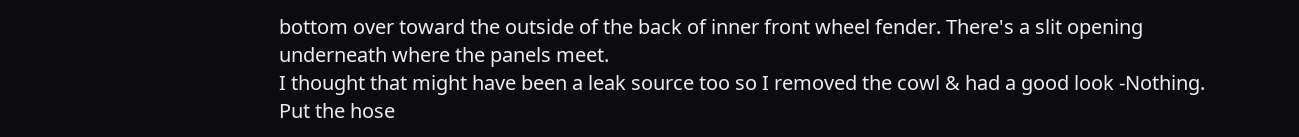bottom over toward the outside of the back of inner front wheel fender. There's a slit opening underneath where the panels meet.
I thought that might have been a leak source too so I removed the cowl & had a good look -Nothing. Put the hose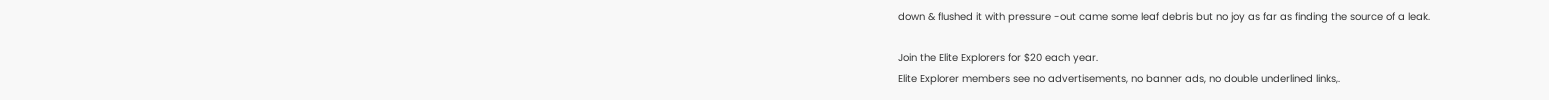down & flushed it with pressure -out came some leaf debris but no joy as far as finding the source of a leak.

Join the Elite Explorers for $20 each year.
Elite Explorer members see no advertisements, no banner ads, no double underlined links,.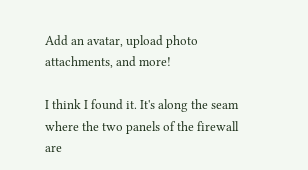Add an avatar, upload photo attachments, and more!

I think I found it. It's along the seam where the two panels of the firewall are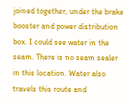joined together, under the brake booster and power distribution box. I could see water in the seam. There is no seam sealer in this location. Water also travels this route and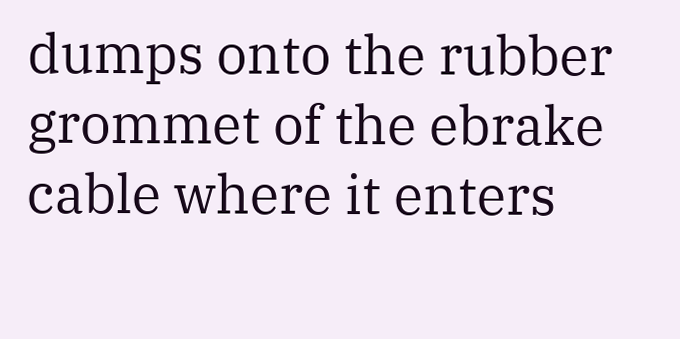dumps onto the rubber grommet of the ebrake cable where it enters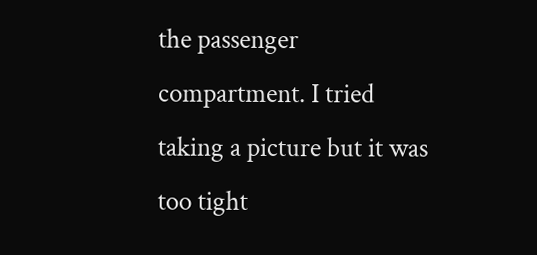the passenger compartment. I tried taking a picture but it was too tight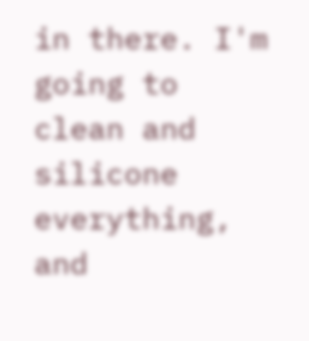in there. I'm going to clean and silicone everything, and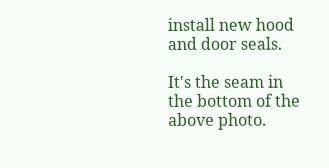install new hood and door seals.

It's the seam in the bottom of the above photo.